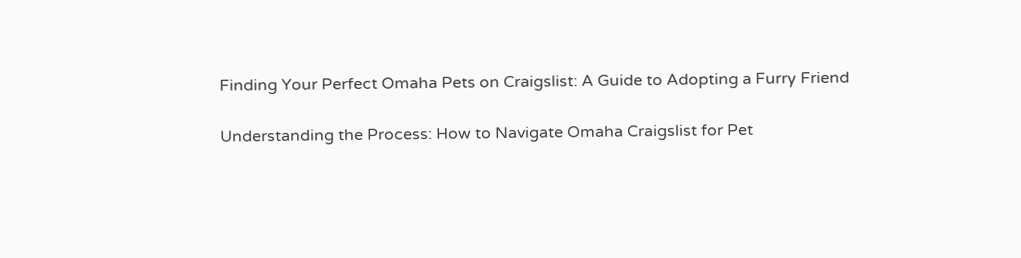Finding Your Perfect Omaha Pets on Craigslist: A Guide to Adopting a Furry Friend

Understanding the Process: How to Navigate Omaha Craigslist for Pet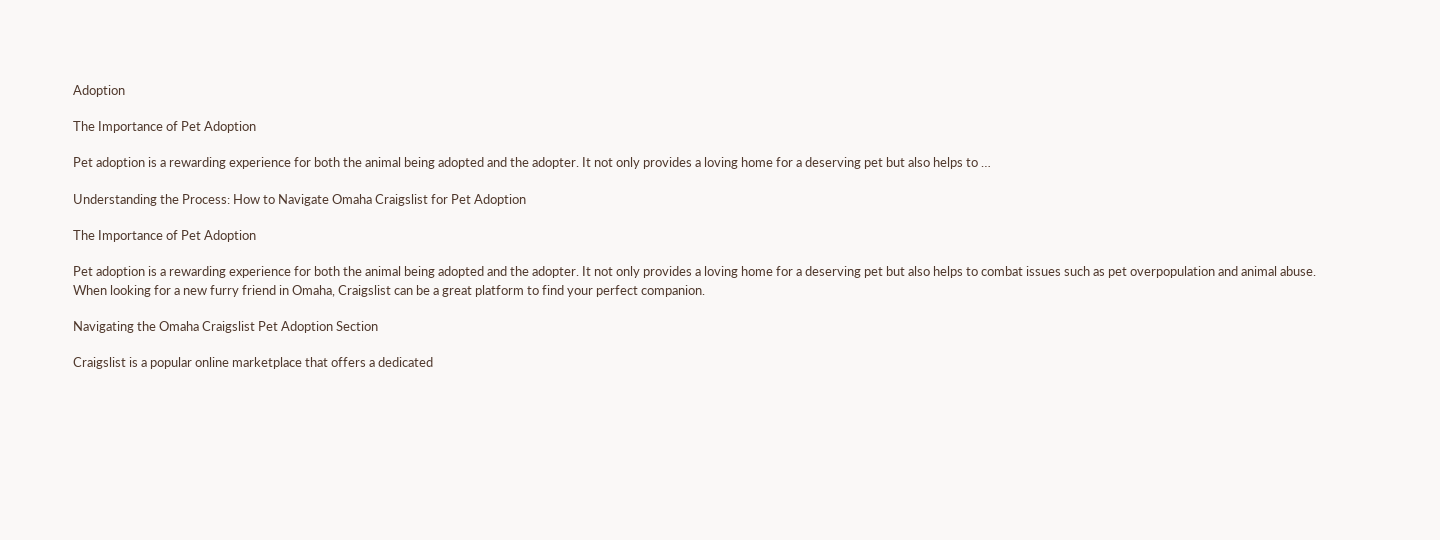Adoption

The Importance of Pet Adoption

Pet adoption is a rewarding experience for both the animal being adopted and the adopter. It not only provides a loving home for a deserving pet but also helps to …

Understanding the Process: How to Navigate Omaha Craigslist for Pet Adoption

The Importance of Pet Adoption

Pet adoption is a rewarding experience for both the animal being adopted and the adopter. It not only provides a loving home for a deserving pet but also helps to combat issues such as pet overpopulation and animal abuse. When looking for a new furry friend in Omaha, Craigslist can be a great platform to find your perfect companion.

Navigating the Omaha Craigslist Pet Adoption Section

Craigslist is a popular online marketplace that offers a dedicated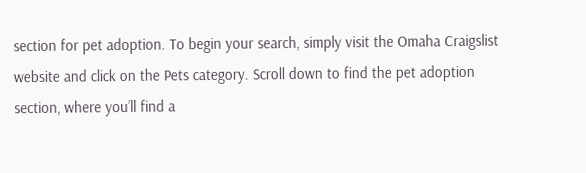section for pet adoption. To begin your search, simply visit the Omaha Craigslist website and click on the Pets category. Scroll down to find the pet adoption section, where you’ll find a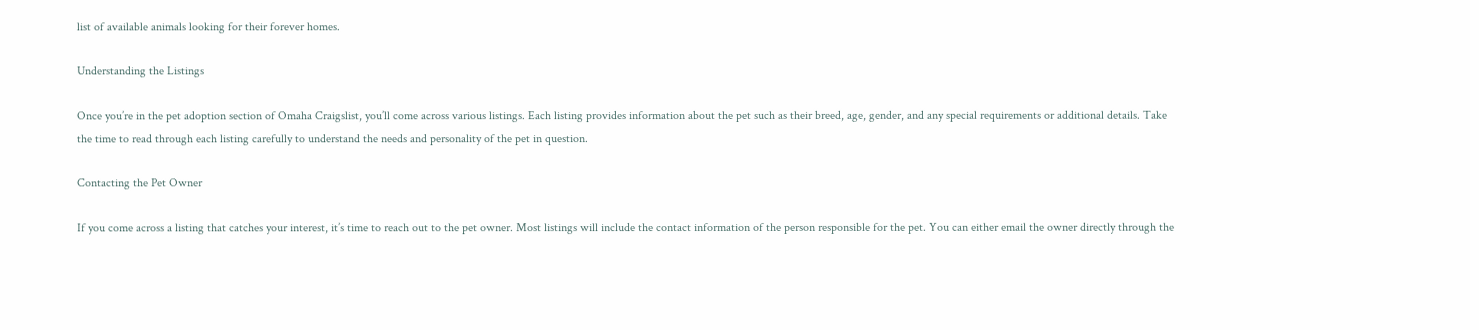list of available animals looking for their forever homes.

Understanding the Listings

Once you’re in the pet adoption section of Omaha Craigslist, you’ll come across various listings. Each listing provides information about the pet such as their breed, age, gender, and any special requirements or additional details. Take the time to read through each listing carefully to understand the needs and personality of the pet in question.

Contacting the Pet Owner

If you come across a listing that catches your interest, it’s time to reach out to the pet owner. Most listings will include the contact information of the person responsible for the pet. You can either email the owner directly through the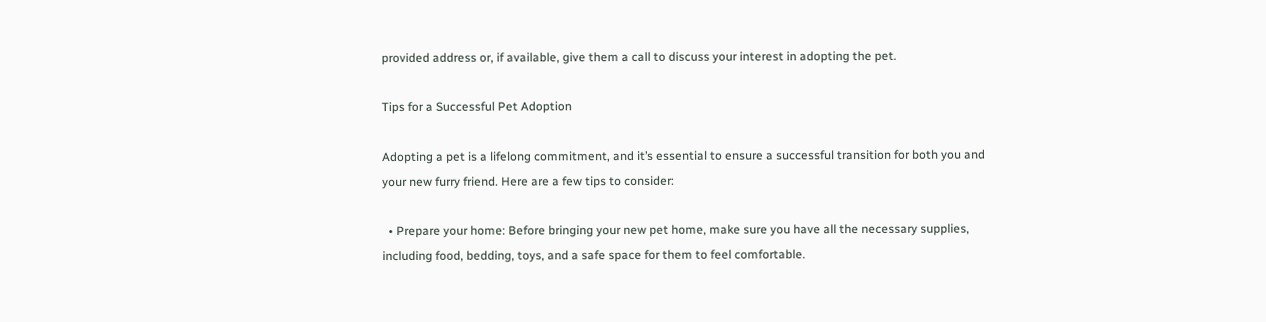provided address or, if available, give them a call to discuss your interest in adopting the pet.

Tips for a Successful Pet Adoption

Adopting a pet is a lifelong commitment, and it’s essential to ensure a successful transition for both you and your new furry friend. Here are a few tips to consider:

  • Prepare your home: Before bringing your new pet home, make sure you have all the necessary supplies, including food, bedding, toys, and a safe space for them to feel comfortable.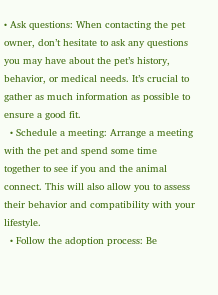• Ask questions: When contacting the pet owner, don’t hesitate to ask any questions you may have about the pet’s history, behavior, or medical needs. It’s crucial to gather as much information as possible to ensure a good fit.
  • Schedule a meeting: Arrange a meeting with the pet and spend some time together to see if you and the animal connect. This will also allow you to assess their behavior and compatibility with your lifestyle.
  • Follow the adoption process: Be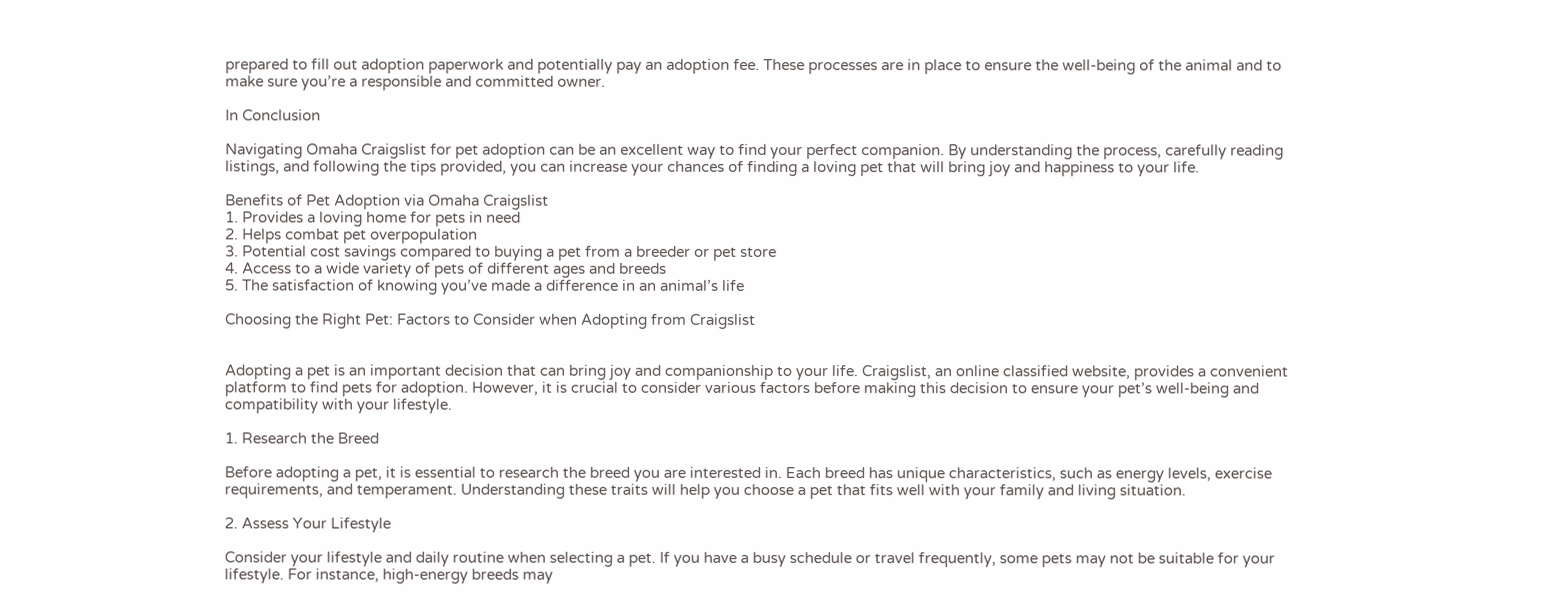prepared to fill out adoption paperwork and potentially pay an adoption fee. These processes are in place to ensure the well-being of the animal and to make sure you’re a responsible and committed owner.

In Conclusion

Navigating Omaha Craigslist for pet adoption can be an excellent way to find your perfect companion. By understanding the process, carefully reading listings, and following the tips provided, you can increase your chances of finding a loving pet that will bring joy and happiness to your life.

Benefits of Pet Adoption via Omaha Craigslist
1. Provides a loving home for pets in need
2. Helps combat pet overpopulation
3. Potential cost savings compared to buying a pet from a breeder or pet store
4. Access to a wide variety of pets of different ages and breeds
5. The satisfaction of knowing you’ve made a difference in an animal’s life

Choosing the Right Pet: Factors to Consider when Adopting from Craigslist


Adopting a pet is an important decision that can bring joy and companionship to your life. Craigslist, an online classified website, provides a convenient platform to find pets for adoption. However, it is crucial to consider various factors before making this decision to ensure your pet’s well-being and compatibility with your lifestyle.

1. Research the Breed

Before adopting a pet, it is essential to research the breed you are interested in. Each breed has unique characteristics, such as energy levels, exercise requirements, and temperament. Understanding these traits will help you choose a pet that fits well with your family and living situation.

2. Assess Your Lifestyle

Consider your lifestyle and daily routine when selecting a pet. If you have a busy schedule or travel frequently, some pets may not be suitable for your lifestyle. For instance, high-energy breeds may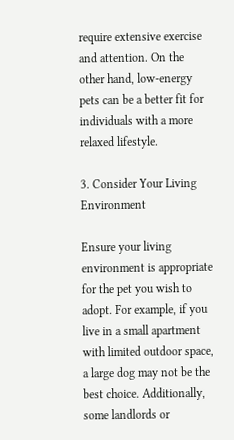require extensive exercise and attention. On the other hand, low-energy pets can be a better fit for individuals with a more relaxed lifestyle.

3. Consider Your Living Environment

Ensure your living environment is appropriate for the pet you wish to adopt. For example, if you live in a small apartment with limited outdoor space, a large dog may not be the best choice. Additionally, some landlords or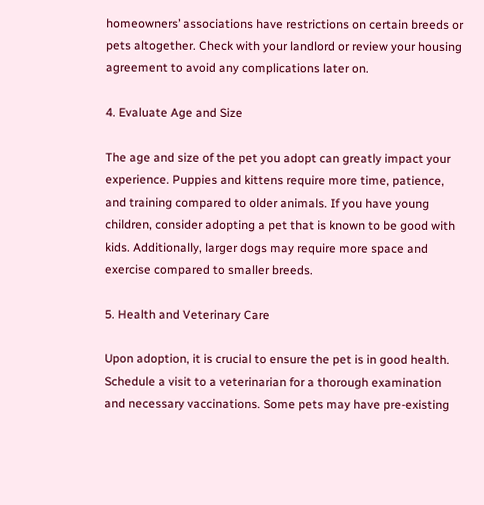homeowners’ associations have restrictions on certain breeds or pets altogether. Check with your landlord or review your housing agreement to avoid any complications later on.

4. Evaluate Age and Size

The age and size of the pet you adopt can greatly impact your experience. Puppies and kittens require more time, patience, and training compared to older animals. If you have young children, consider adopting a pet that is known to be good with kids. Additionally, larger dogs may require more space and exercise compared to smaller breeds.

5. Health and Veterinary Care

Upon adoption, it is crucial to ensure the pet is in good health. Schedule a visit to a veterinarian for a thorough examination and necessary vaccinations. Some pets may have pre-existing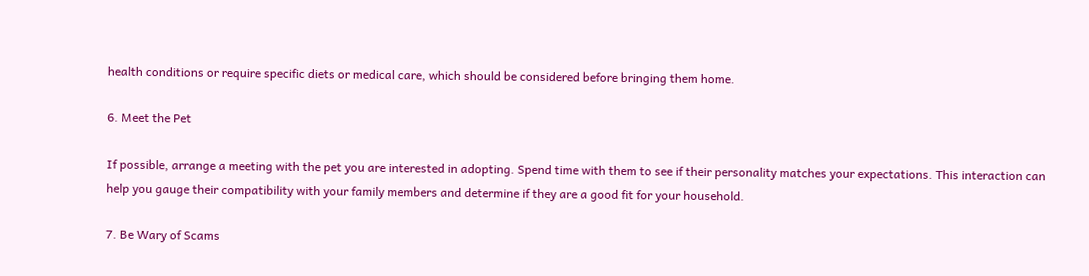health conditions or require specific diets or medical care, which should be considered before bringing them home.

6. Meet the Pet

If possible, arrange a meeting with the pet you are interested in adopting. Spend time with them to see if their personality matches your expectations. This interaction can help you gauge their compatibility with your family members and determine if they are a good fit for your household.

7. Be Wary of Scams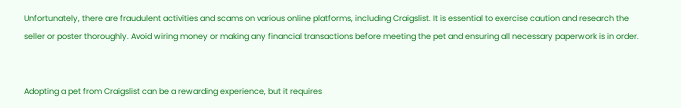Unfortunately, there are fraudulent activities and scams on various online platforms, including Craigslist. It is essential to exercise caution and research the seller or poster thoroughly. Avoid wiring money or making any financial transactions before meeting the pet and ensuring all necessary paperwork is in order.


Adopting a pet from Craigslist can be a rewarding experience, but it requires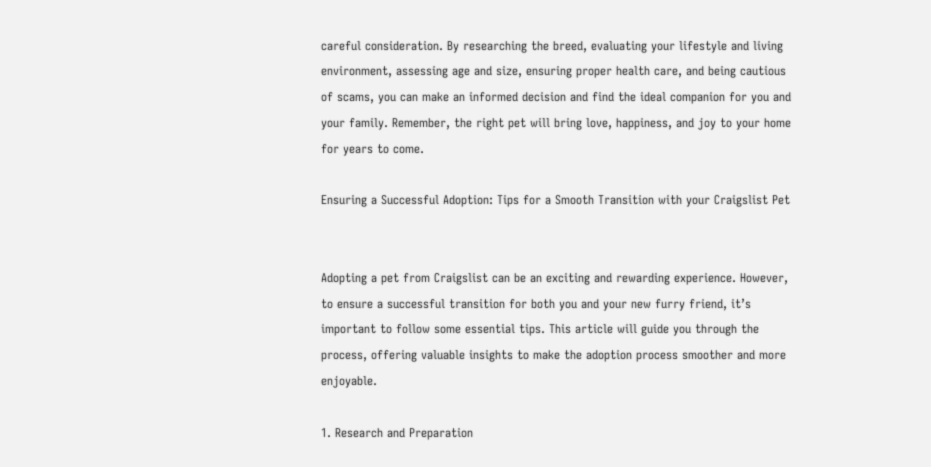careful consideration. By researching the breed, evaluating your lifestyle and living environment, assessing age and size, ensuring proper health care, and being cautious of scams, you can make an informed decision and find the ideal companion for you and your family. Remember, the right pet will bring love, happiness, and joy to your home for years to come.

Ensuring a Successful Adoption: Tips for a Smooth Transition with your Craigslist Pet


Adopting a pet from Craigslist can be an exciting and rewarding experience. However, to ensure a successful transition for both you and your new furry friend, it’s important to follow some essential tips. This article will guide you through the process, offering valuable insights to make the adoption process smoother and more enjoyable.

1. Research and Preparation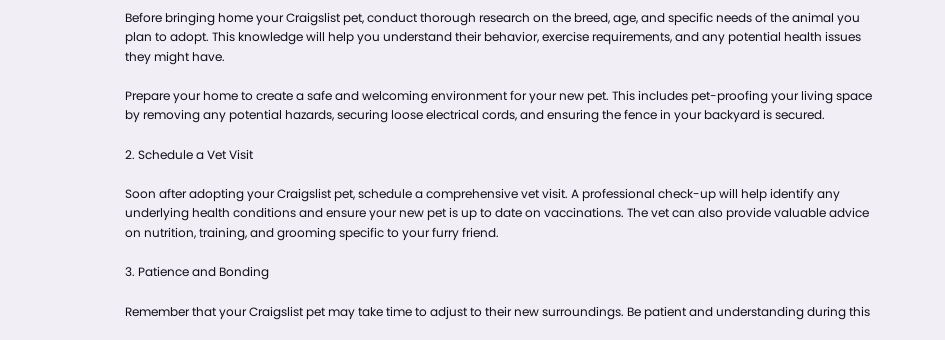Before bringing home your Craigslist pet, conduct thorough research on the breed, age, and specific needs of the animal you plan to adopt. This knowledge will help you understand their behavior, exercise requirements, and any potential health issues they might have.

Prepare your home to create a safe and welcoming environment for your new pet. This includes pet-proofing your living space by removing any potential hazards, securing loose electrical cords, and ensuring the fence in your backyard is secured.

2. Schedule a Vet Visit

Soon after adopting your Craigslist pet, schedule a comprehensive vet visit. A professional check-up will help identify any underlying health conditions and ensure your new pet is up to date on vaccinations. The vet can also provide valuable advice on nutrition, training, and grooming specific to your furry friend.

3. Patience and Bonding

Remember that your Craigslist pet may take time to adjust to their new surroundings. Be patient and understanding during this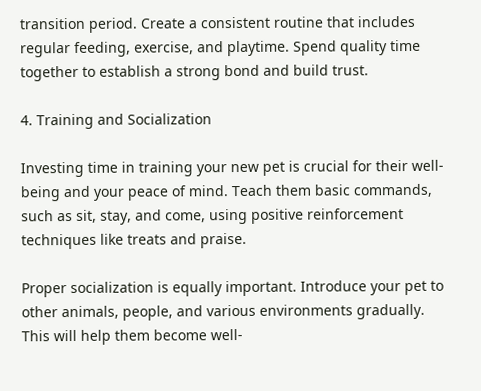transition period. Create a consistent routine that includes regular feeding, exercise, and playtime. Spend quality time together to establish a strong bond and build trust.

4. Training and Socialization

Investing time in training your new pet is crucial for their well-being and your peace of mind. Teach them basic commands, such as sit, stay, and come, using positive reinforcement techniques like treats and praise.

Proper socialization is equally important. Introduce your pet to other animals, people, and various environments gradually. This will help them become well-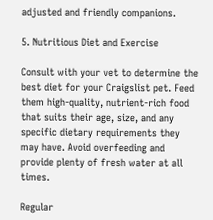adjusted and friendly companions.

5. Nutritious Diet and Exercise

Consult with your vet to determine the best diet for your Craigslist pet. Feed them high-quality, nutrient-rich food that suits their age, size, and any specific dietary requirements they may have. Avoid overfeeding and provide plenty of fresh water at all times.

Regular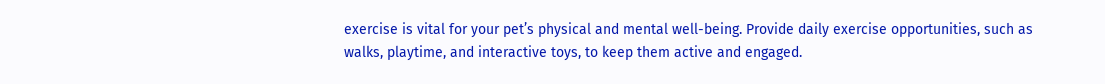exercise is vital for your pet’s physical and mental well-being. Provide daily exercise opportunities, such as walks, playtime, and interactive toys, to keep them active and engaged.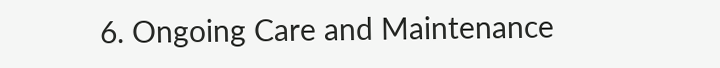6. Ongoing Care and Maintenance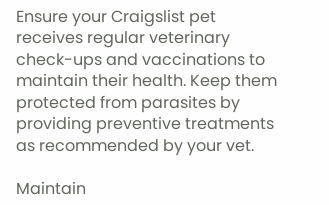Ensure your Craigslist pet receives regular veterinary check-ups and vaccinations to maintain their health. Keep them protected from parasites by providing preventive treatments as recommended by your vet.

Maintain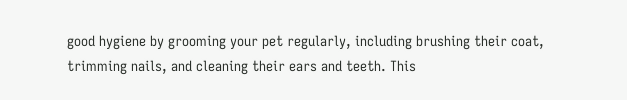good hygiene by grooming your pet regularly, including brushing their coat, trimming nails, and cleaning their ears and teeth. This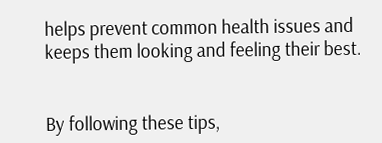helps prevent common health issues and keeps them looking and feeling their best.


By following these tips,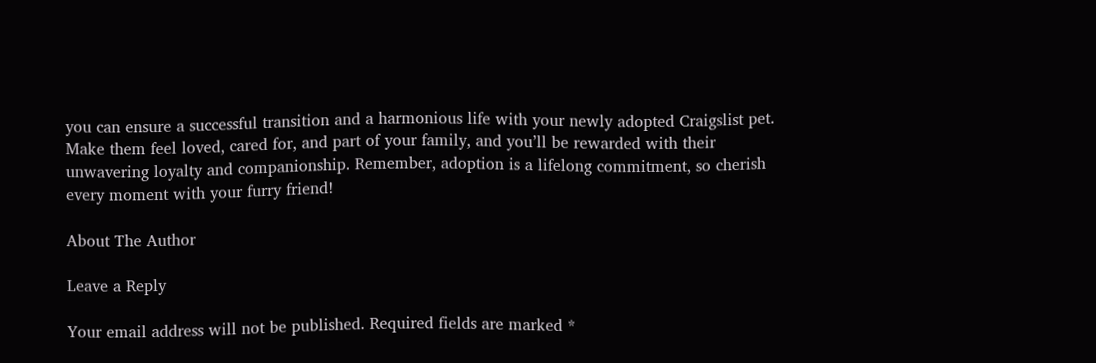you can ensure a successful transition and a harmonious life with your newly adopted Craigslist pet. Make them feel loved, cared for, and part of your family, and you’ll be rewarded with their unwavering loyalty and companionship. Remember, adoption is a lifelong commitment, so cherish every moment with your furry friend!

About The Author

Leave a Reply

Your email address will not be published. Required fields are marked *